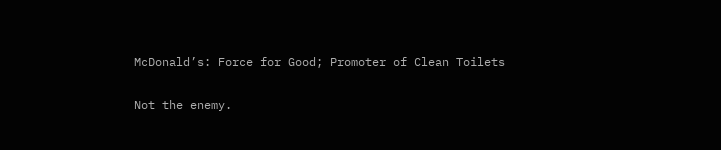McDonald’s: Force for Good; Promoter of Clean Toilets

Not the enemy.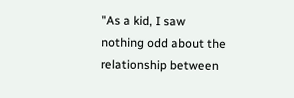"As a kid, I saw nothing odd about the relationship between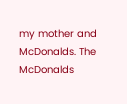my mother and McDonalds. The McDonalds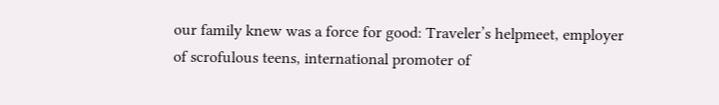our family knew was a force for good: Traveler’s helpmeet, employer of scrofulous teens, international promoter of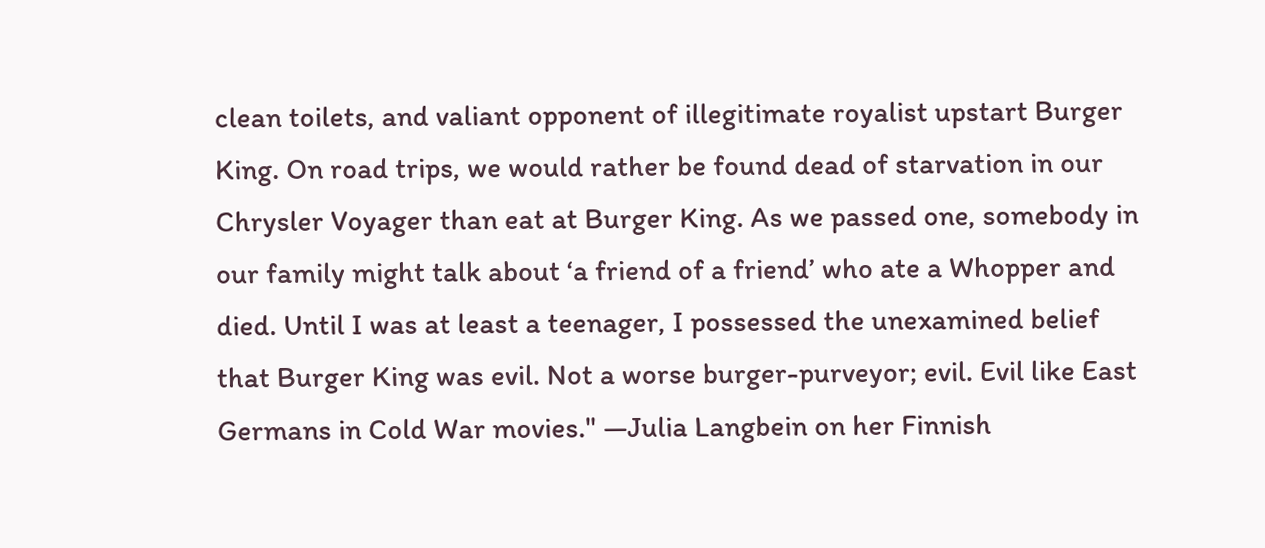clean toilets, and valiant opponent of illegitimate royalist upstart Burger King. On road trips, we would rather be found dead of starvation in our Chrysler Voyager than eat at Burger King. As we passed one, somebody in our family might talk about ‘a friend of a friend’ who ate a Whopper and died. Until I was at least a teenager, I possessed the unexamined belief that Burger King was evil. Not a worse burger-purveyor; evil. Evil like East Germans in Cold War movies." —Julia Langbein on her Finnish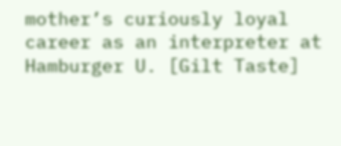mother’s curiously loyal career as an interpreter at Hamburger U. [Gilt Taste]